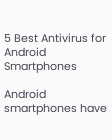5 Best Antivirus for Android Smartphones

Android smartphones have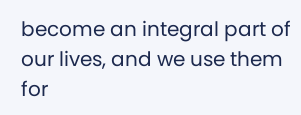become an integral part of our lives, and we use them for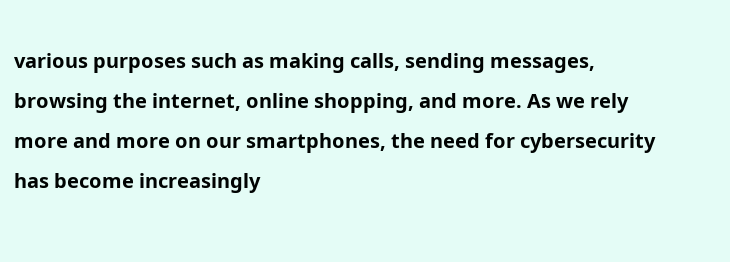various purposes such as making calls, sending messages, browsing the internet, online shopping, and more. As we rely more and more on our smartphones, the need for cybersecurity has become increasingly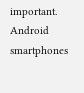important. Android smartphones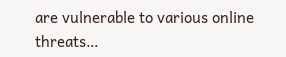are vulnerable to various online threats…